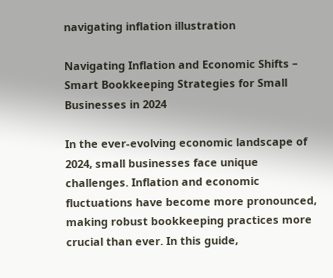navigating inflation illustration

Navigating Inflation and Economic Shifts – Smart Bookkeeping Strategies for Small Businesses in 2024

In the ever-evolving economic landscape of 2024, small businesses face unique challenges. Inflation and economic fluctuations have become more pronounced, making robust bookkeeping practices more crucial than ever. In this guide,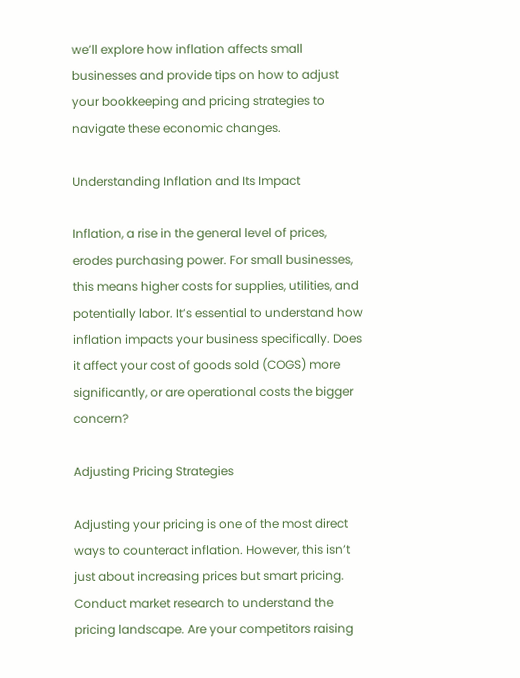we’ll explore how inflation affects small businesses and provide tips on how to adjust your bookkeeping and pricing strategies to navigate these economic changes.

Understanding Inflation and Its Impact

Inflation, a rise in the general level of prices, erodes purchasing power. For small businesses, this means higher costs for supplies, utilities, and potentially labor. It’s essential to understand how inflation impacts your business specifically. Does it affect your cost of goods sold (COGS) more significantly, or are operational costs the bigger concern?

Adjusting Pricing Strategies

Adjusting your pricing is one of the most direct ways to counteract inflation. However, this isn’t just about increasing prices but smart pricing. Conduct market research to understand the pricing landscape. Are your competitors raising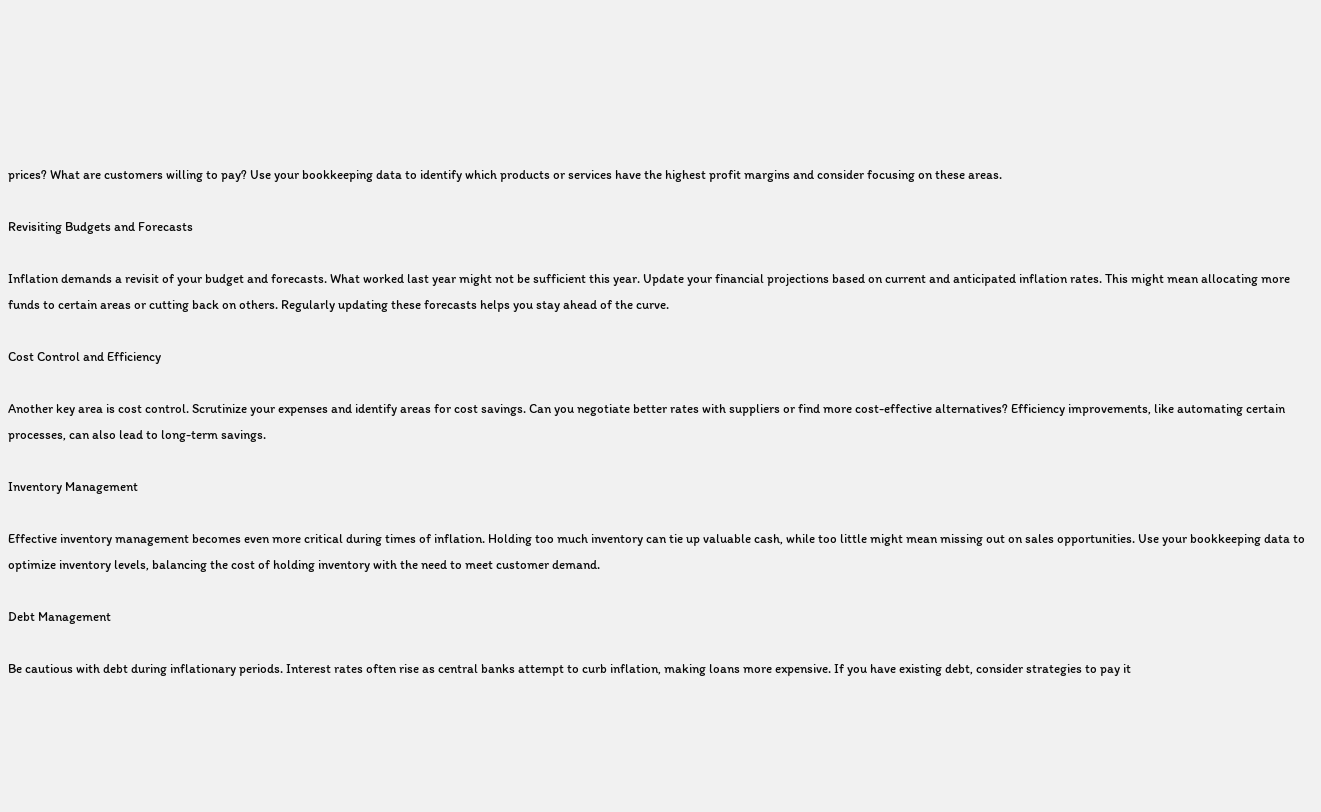prices? What are customers willing to pay? Use your bookkeeping data to identify which products or services have the highest profit margins and consider focusing on these areas.

Revisiting Budgets and Forecasts

Inflation demands a revisit of your budget and forecasts. What worked last year might not be sufficient this year. Update your financial projections based on current and anticipated inflation rates. This might mean allocating more funds to certain areas or cutting back on others. Regularly updating these forecasts helps you stay ahead of the curve.

Cost Control and Efficiency

Another key area is cost control. Scrutinize your expenses and identify areas for cost savings. Can you negotiate better rates with suppliers or find more cost-effective alternatives? Efficiency improvements, like automating certain processes, can also lead to long-term savings.

Inventory Management

Effective inventory management becomes even more critical during times of inflation. Holding too much inventory can tie up valuable cash, while too little might mean missing out on sales opportunities. Use your bookkeeping data to optimize inventory levels, balancing the cost of holding inventory with the need to meet customer demand.

Debt Management

Be cautious with debt during inflationary periods. Interest rates often rise as central banks attempt to curb inflation, making loans more expensive. If you have existing debt, consider strategies to pay it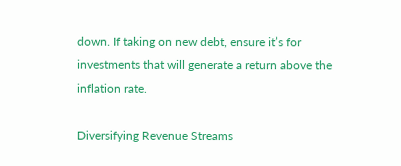down. If taking on new debt, ensure it’s for investments that will generate a return above the inflation rate.

Diversifying Revenue Streams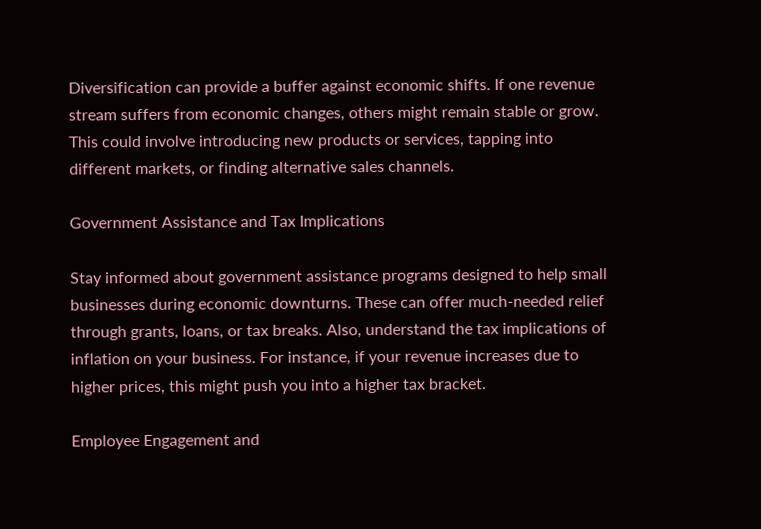Diversification can provide a buffer against economic shifts. If one revenue stream suffers from economic changes, others might remain stable or grow. This could involve introducing new products or services, tapping into different markets, or finding alternative sales channels.

Government Assistance and Tax Implications

Stay informed about government assistance programs designed to help small businesses during economic downturns. These can offer much-needed relief through grants, loans, or tax breaks. Also, understand the tax implications of inflation on your business. For instance, if your revenue increases due to higher prices, this might push you into a higher tax bracket.

Employee Engagement and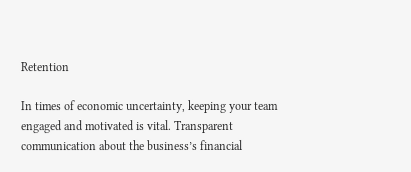Retention

In times of economic uncertainty, keeping your team engaged and motivated is vital. Transparent communication about the business’s financial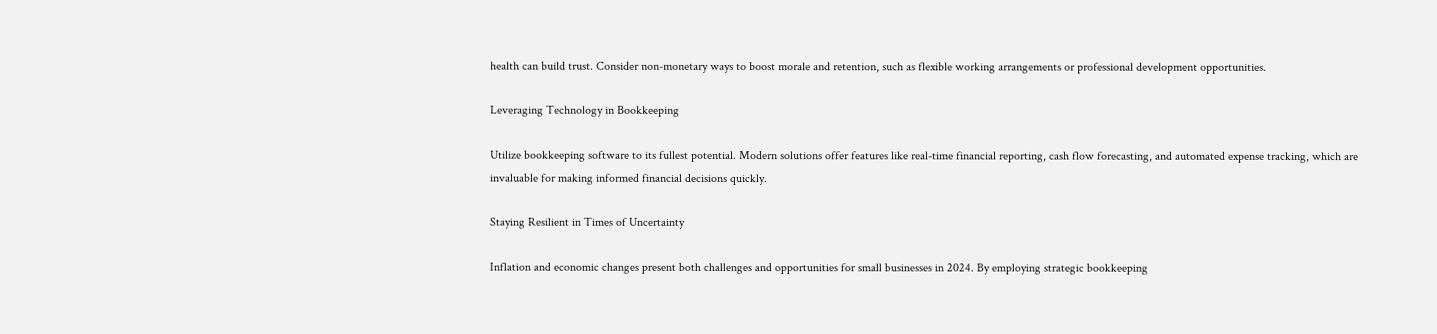health can build trust. Consider non-monetary ways to boost morale and retention, such as flexible working arrangements or professional development opportunities.

Leveraging Technology in Bookkeeping

Utilize bookkeeping software to its fullest potential. Modern solutions offer features like real-time financial reporting, cash flow forecasting, and automated expense tracking, which are invaluable for making informed financial decisions quickly.

Staying Resilient in Times of Uncertainty

Inflation and economic changes present both challenges and opportunities for small businesses in 2024. By employing strategic bookkeeping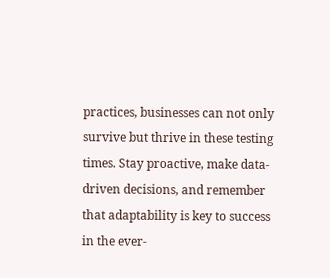practices, businesses can not only survive but thrive in these testing times. Stay proactive, make data-driven decisions, and remember that adaptability is key to success in the ever-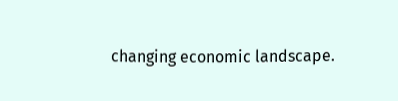changing economic landscape.